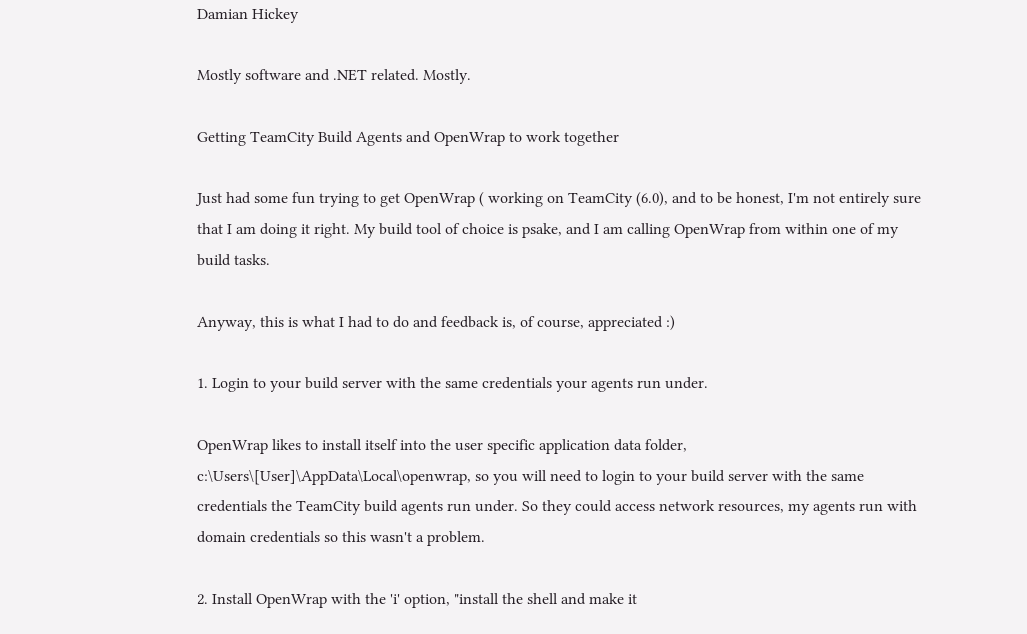Damian Hickey

Mostly software and .NET related. Mostly.

Getting TeamCity Build Agents and OpenWrap to work together

Just had some fun trying to get OpenWrap ( working on TeamCity (6.0), and to be honest, I'm not entirely sure that I am doing it right. My build tool of choice is psake, and I am calling OpenWrap from within one of my build tasks.

Anyway, this is what I had to do and feedback is, of course, appreciated :)

1. Login to your build server with the same credentials your agents run under.

OpenWrap likes to install itself into the user specific application data folder, c:\Users\[User]\AppData\Local\openwrap, so you will need to login to your build server with the same credentials the TeamCity build agents run under. So they could access network resources, my agents run with domain credentials so this wasn't a problem.

2. Install OpenWrap with the 'i' option, "install the shell and make it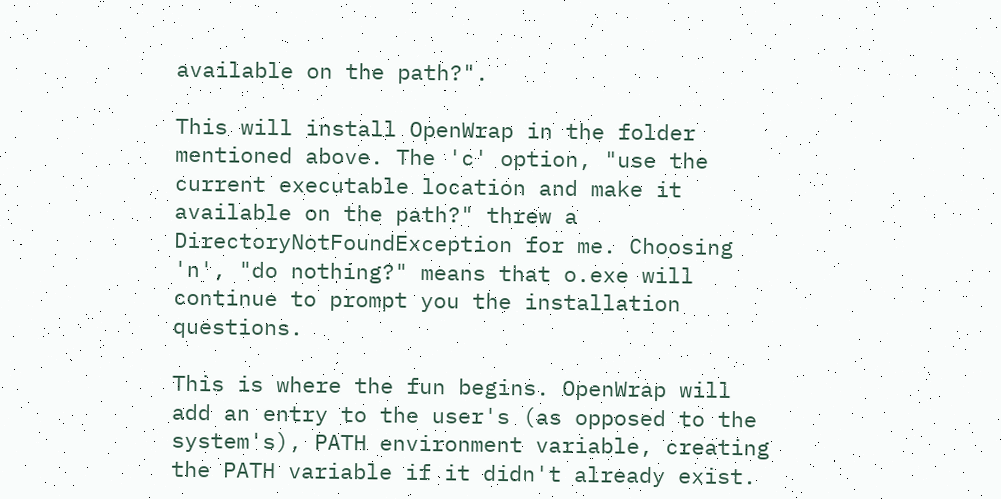available on the path?".

This will install OpenWrap in the folder mentioned above. The 'c' option, "use the current executable location and make it available on the path?" threw a DirectoryNotFoundException for me. Choosing 'n', "do nothing?" means that o.exe will continue to prompt you the installation questions.

This is where the fun begins. OpenWrap will add an entry to the user's (as opposed to the system's), PATH environment variable, creating the PATH variable if it didn't already exist.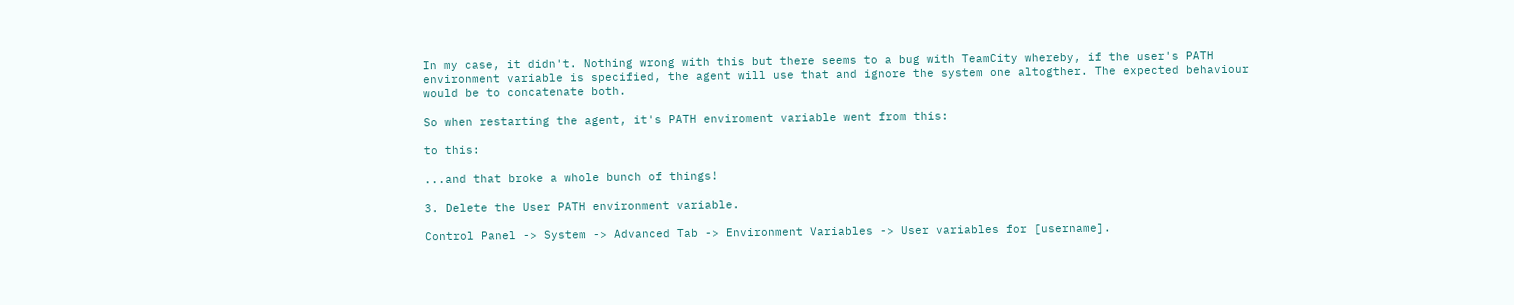In my case, it didn't. Nothing wrong with this but there seems to a bug with TeamCity whereby, if the user's PATH environment variable is specified, the agent will use that and ignore the system one altogther. The expected behaviour would be to concatenate both.

So when restarting the agent, it's PATH enviroment variable went from this:

to this:

...and that broke a whole bunch of things!

3. Delete the User PATH environment variable.

Control Panel -> System -> Advanced Tab -> Environment Variables -> User variables for [username].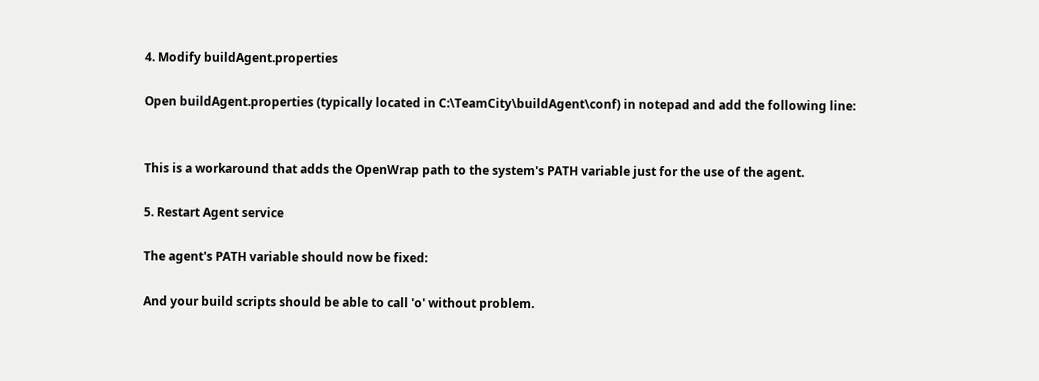4. Modify buildAgent.properties

Open buildAgent.properties (typically located in C:\TeamCity\buildAgent\conf) in notepad and add the following line:


This is a workaround that adds the OpenWrap path to the system's PATH variable just for the use of the agent.

5. Restart Agent service

The agent's PATH variable should now be fixed:

And your build scripts should be able to call 'o' without problem.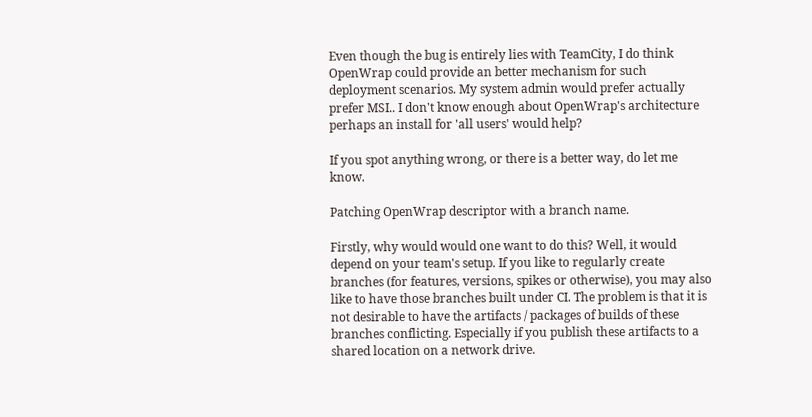Even though the bug is entirely lies with TeamCity, I do think OpenWrap could provide an better mechanism for such deployment scenarios. My system admin would prefer actually prefer MSI.. I don't know enough about OpenWrap's architecture perhaps an install for 'all users' would help?

If you spot anything wrong, or there is a better way, do let me know.

Patching OpenWrap descriptor with a branch name.

Firstly, why would would one want to do this? Well, it would depend on your team's setup. If you like to regularly create branches (for features, versions, spikes or otherwise), you may also like to have those branches built under CI. The problem is that it is not desirable to have the artifacts / packages of builds of these branches conflicting. Especially if you publish these artifacts to a shared location on a network drive.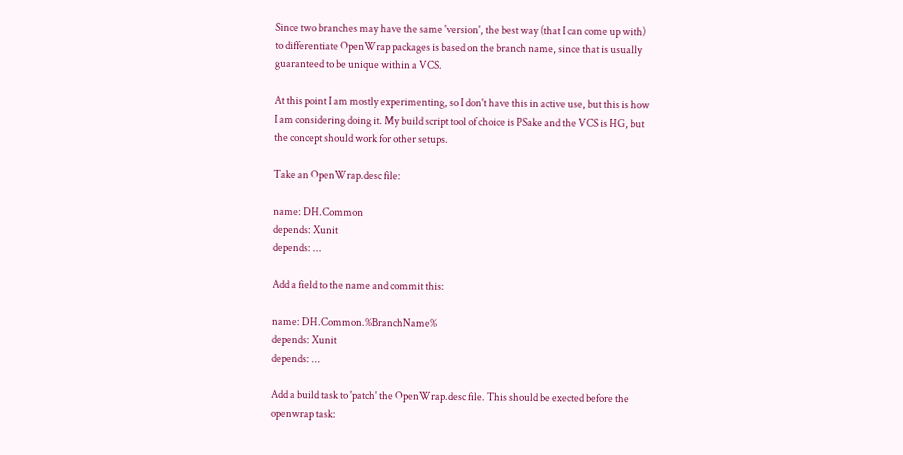Since two branches may have the same 'version', the best way (that I can come up with) to differentiate OpenWrap packages is based on the branch name, since that is usually guaranteed to be unique within a VCS.

At this point I am mostly experimenting, so I don't have this in active use, but this is how I am considering doing it. My build script tool of choice is PSake and the VCS is HG, but the concept should work for other setups.

Take an OpenWrap.desc file:

name: DH.Common
depends: Xunit
depends: ...

Add a field to the name and commit this:

name: DH.Common.%BranchName%
depends: Xunit
depends: ...

Add a build task to 'patch' the OpenWrap.desc file. This should be exected before the openwrap task: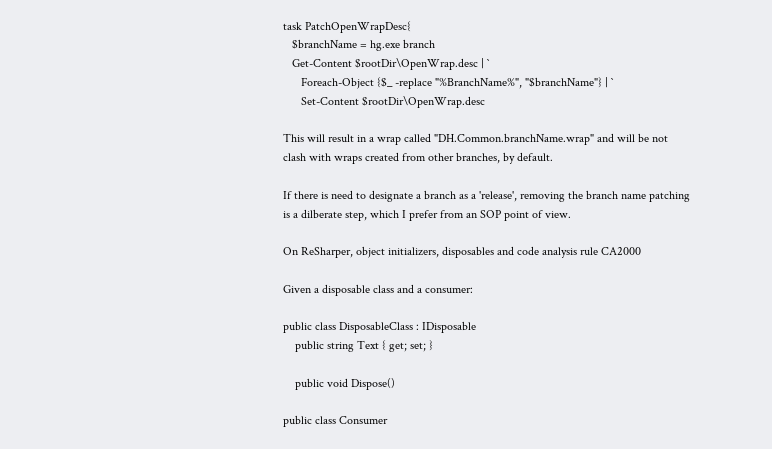task PatchOpenWrapDesc{
   $branchName = hg.exe branch
   Get-Content $rootDir\OpenWrap.desc | `
      Foreach-Object {$_ -replace "%BranchName%", "$branchName"} | `
      Set-Content $rootDir\OpenWrap.desc

This will result in a wrap called "DH.Common.branchName.wrap" and will be not clash with wraps created from other branches, by default.

If there is need to designate a branch as a 'release', removing the branch name patching is a dilberate step, which I prefer from an SOP point of view.

On ReSharper, object initializers, disposables and code analysis rule CA2000

Given a disposable class and a consumer:

public class DisposableClass : IDisposable
    public string Text { get; set; }

    public void Dispose()

public class Consumer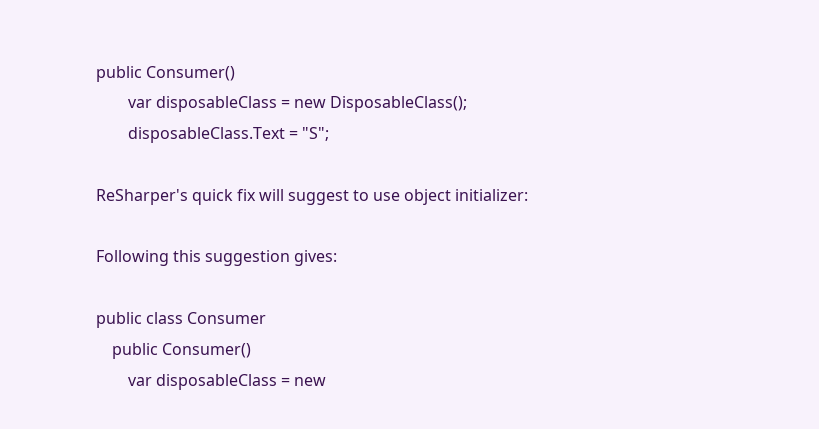public Consumer()
        var disposableClass = new DisposableClass();
        disposableClass.Text = "S";

ReSharper's quick fix will suggest to use object initializer:

Following this suggestion gives:

public class Consumer
    public Consumer()
        var disposableClass = new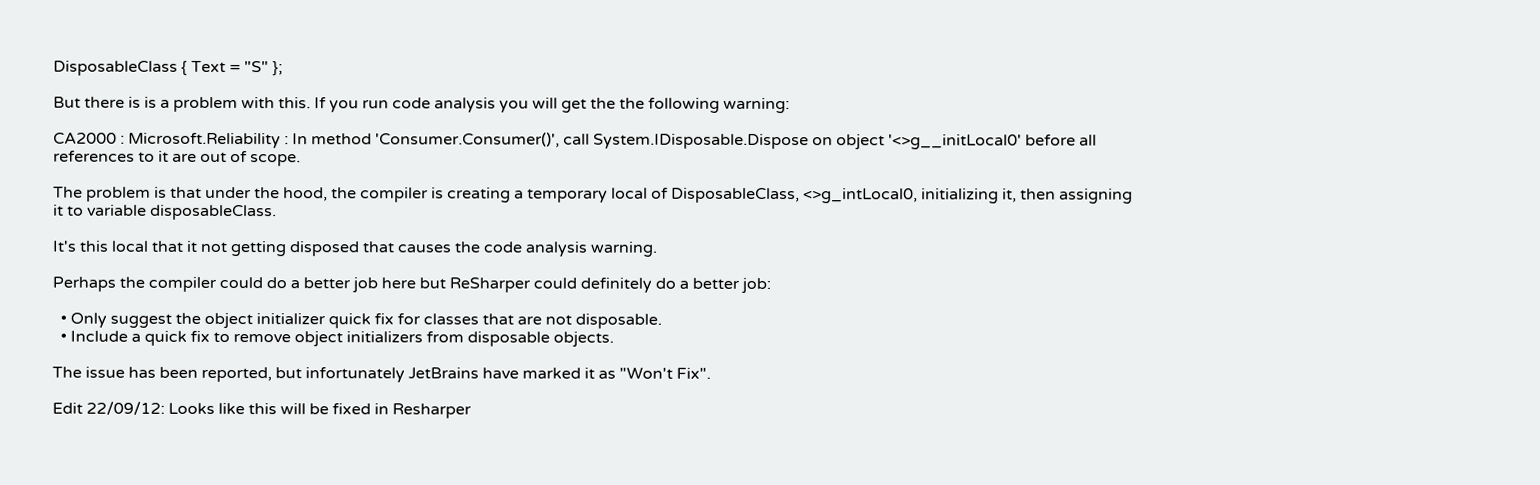DisposableClass { Text = "S" };

But there is is a problem with this. If you run code analysis you will get the the following warning:

CA2000 : Microsoft.Reliability : In method 'Consumer.Consumer()', call System.IDisposable.Dispose on object '<>g__initLocal0' before all references to it are out of scope.

The problem is that under the hood, the compiler is creating a temporary local of DisposableClass, <>g_intLocal0, initializing it, then assigning it to variable disposableClass.

It's this local that it not getting disposed that causes the code analysis warning.

Perhaps the compiler could do a better job here but ReSharper could definitely do a better job:

  • Only suggest the object initializer quick fix for classes that are not disposable.
  • Include a quick fix to remove object initializers from disposable objects.

The issue has been reported, but infortunately JetBrains have marked it as "Won't Fix".

Edit 22/09/12: Looks like this will be fixed in Resharper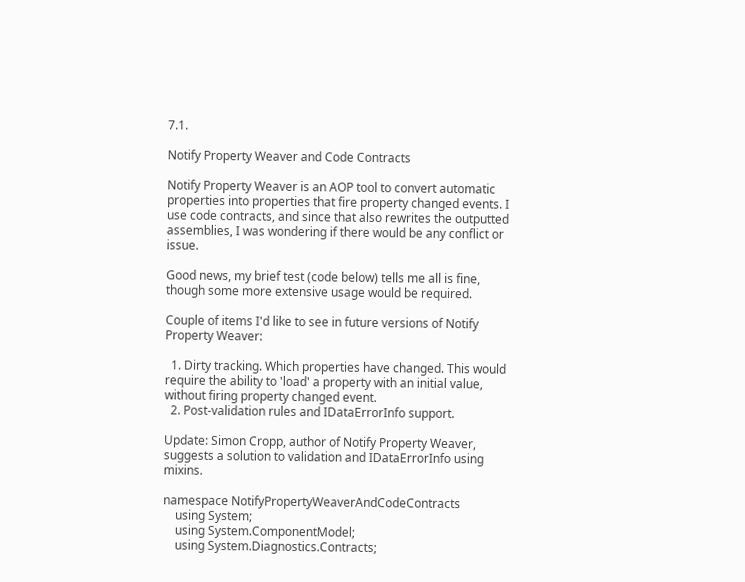7.1.

Notify Property Weaver and Code Contracts

Notify Property Weaver is an AOP tool to convert automatic properties into properties that fire property changed events. I use code contracts, and since that also rewrites the outputted assemblies, I was wondering if there would be any conflict or issue.

Good news, my brief test (code below) tells me all is fine, though some more extensive usage would be required.

Couple of items I'd like to see in future versions of Notify Property Weaver:

  1. Dirty tracking. Which properties have changed. This would require the ability to 'load' a property with an initial value, without firing property changed event.
  2. Post-validation rules and IDataErrorInfo support.

Update: Simon Cropp, author of Notify Property Weaver, suggests a solution to validation and IDataErrorInfo using mixins.

namespace NotifyPropertyWeaverAndCodeContracts
    using System;
    using System.ComponentModel;
    using System.Diagnostics.Contracts;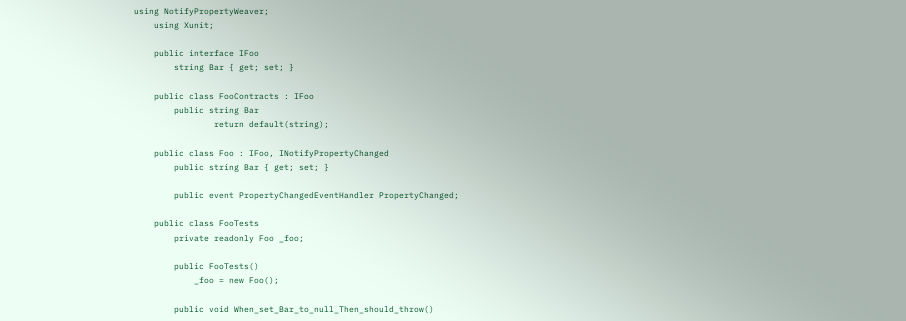using NotifyPropertyWeaver;
    using Xunit;

    public interface IFoo
        string Bar { get; set; }

    public class FooContracts : IFoo
        public string Bar
                return default(string);

    public class Foo : IFoo, INotifyPropertyChanged
        public string Bar { get; set; }

        public event PropertyChangedEventHandler PropertyChanged;

    public class FooTests
        private readonly Foo _foo;

        public FooTests()
            _foo = new Foo();

        public void When_set_Bar_to_null_Then_should_throw()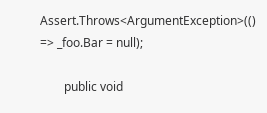Assert.Throws<ArgumentException>(() => _foo.Bar = null);

        public void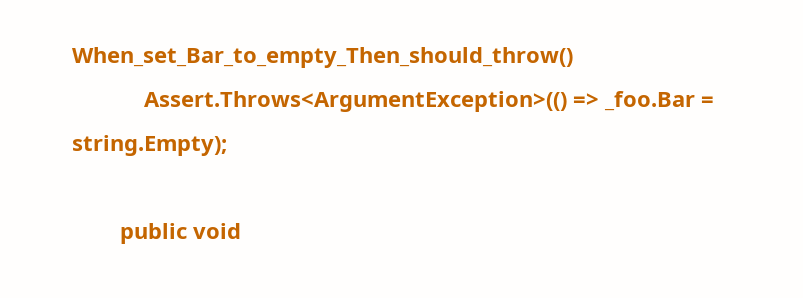When_set_Bar_to_empty_Then_should_throw()
            Assert.Throws<ArgumentException>(() => _foo.Bar = string.Empty);

        public void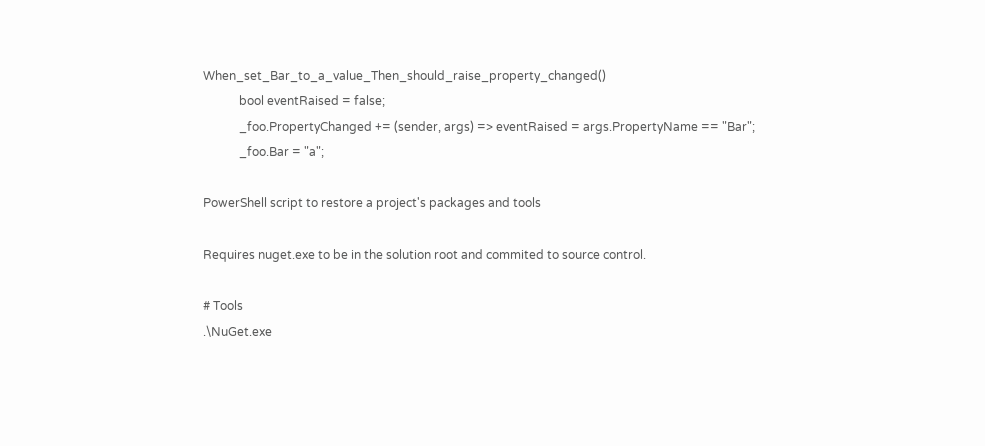When_set_Bar_to_a_value_Then_should_raise_property_changed()
            bool eventRaised = false;
            _foo.PropertyChanged += (sender, args) => eventRaised = args.PropertyName == "Bar";
            _foo.Bar = "a";

PowerShell script to restore a project's packages and tools

Requires nuget.exe to be in the solution root and commited to source control.

# Tools
.\NuGet.exe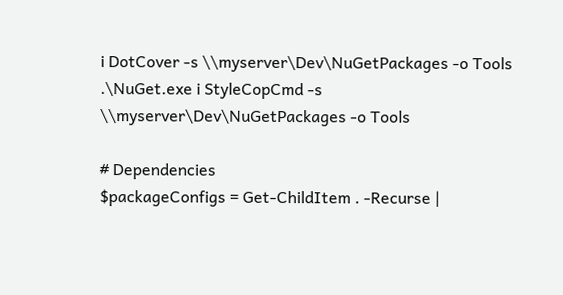i DotCover -s \\myserver\Dev\NuGetPackages -o Tools
.\NuGet.exe i StyleCopCmd -s \\myserver\Dev\NuGetPackages -o Tools

# Dependencies
$packageConfigs = Get-ChildItem . -Recurse |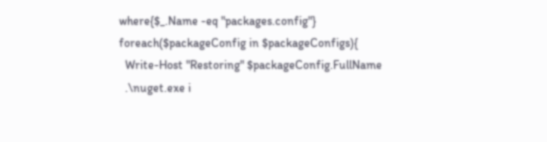where{$_.Name -eq "packages.config"}
foreach($packageConfig in $packageConfigs){
  Write-Host "Restoring" $packageConfig.FullName
  .\nuget.exe i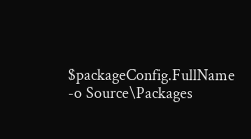$packageConfig.FullName -o Source\Packages